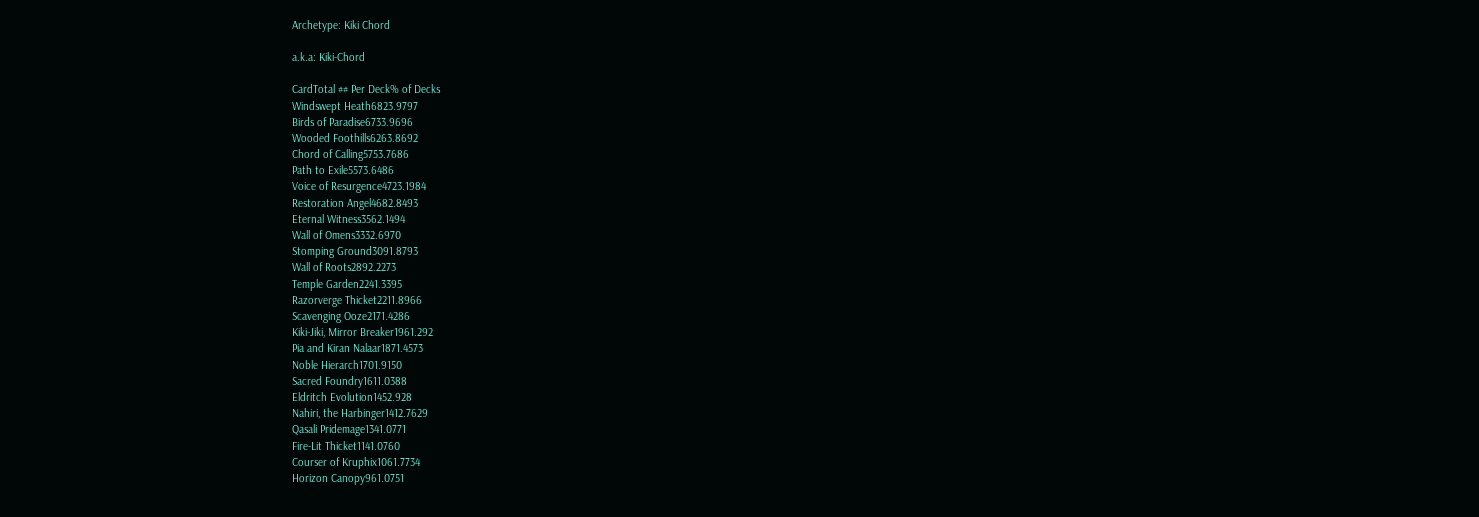Archetype: Kiki Chord

a.k.a: Kiki-Chord

CardTotal ## Per Deck% of Decks
Windswept Heath6823.9797
Birds of Paradise6733.9696
Wooded Foothills6263.8692
Chord of Calling5753.7686
Path to Exile5573.6486
Voice of Resurgence4723.1984
Restoration Angel4682.8493
Eternal Witness3562.1494
Wall of Omens3332.6970
Stomping Ground3091.8793
Wall of Roots2892.2273
Temple Garden2241.3395
Razorverge Thicket2211.8966
Scavenging Ooze2171.4286
Kiki-Jiki, Mirror Breaker1961.292
Pia and Kiran Nalaar1871.4573
Noble Hierarch1701.9150
Sacred Foundry1611.0388
Eldritch Evolution1452.928
Nahiri, the Harbinger1412.7629
Qasali Pridemage1341.0771
Fire-Lit Thicket1141.0760
Courser of Kruphix1061.7734
Horizon Canopy961.0751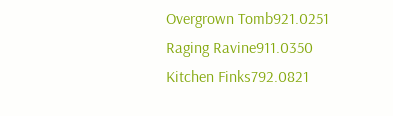Overgrown Tomb921.0251
Raging Ravine911.0350
Kitchen Finks792.0821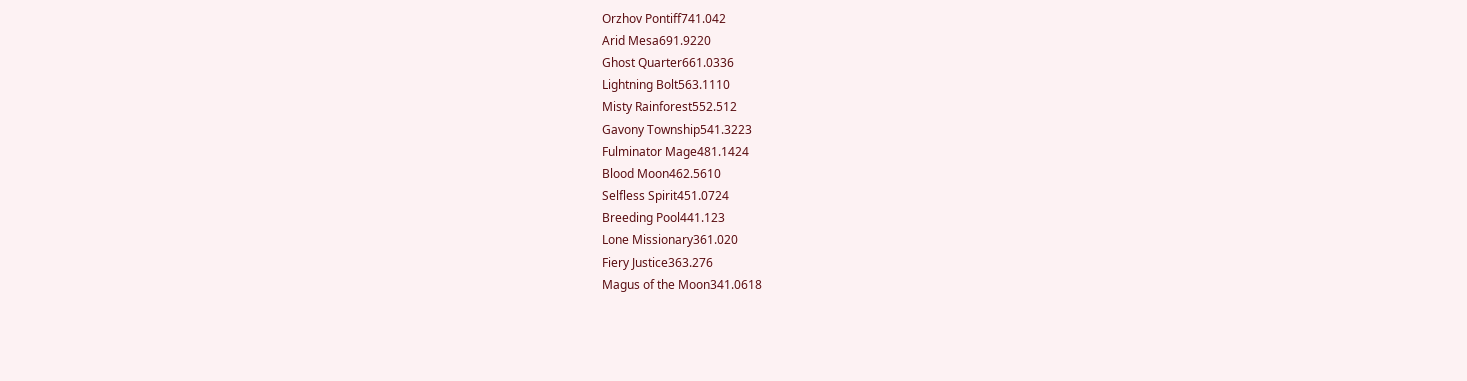Orzhov Pontiff741.042
Arid Mesa691.9220
Ghost Quarter661.0336
Lightning Bolt563.1110
Misty Rainforest552.512
Gavony Township541.3223
Fulminator Mage481.1424
Blood Moon462.5610
Selfless Spirit451.0724
Breeding Pool441.123
Lone Missionary361.020
Fiery Justice363.276
Magus of the Moon341.0618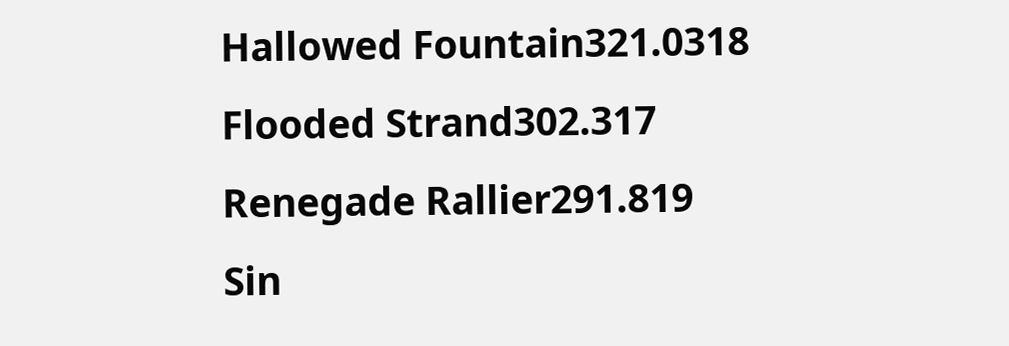Hallowed Fountain321.0318
Flooded Strand302.317
Renegade Rallier291.819
Sin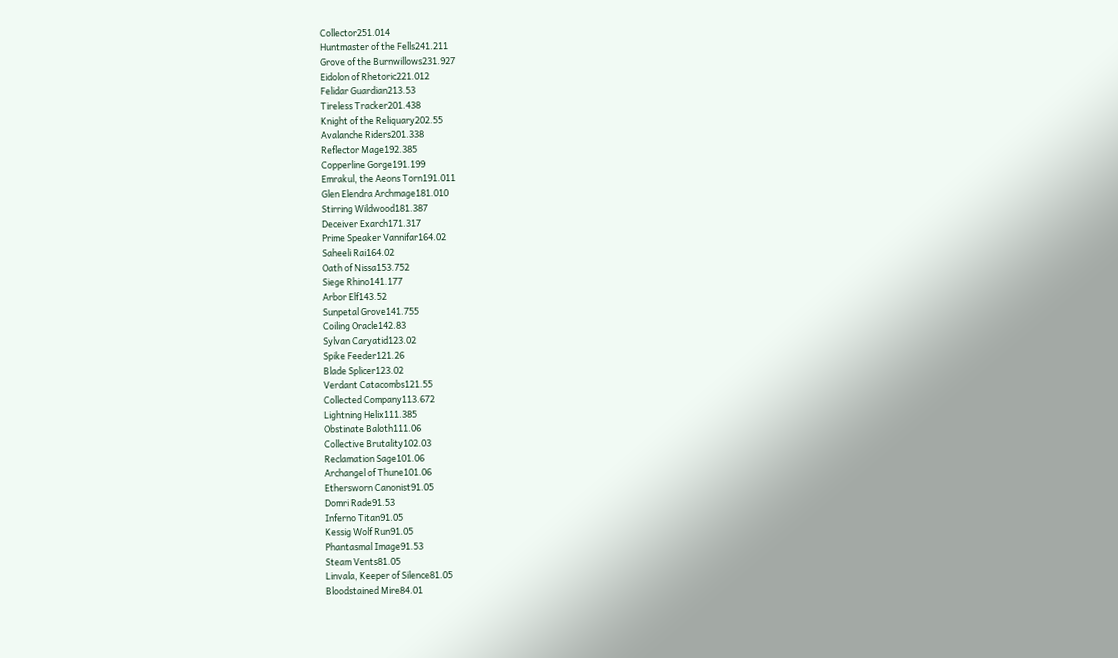Collector251.014
Huntmaster of the Fells241.211
Grove of the Burnwillows231.927
Eidolon of Rhetoric221.012
Felidar Guardian213.53
Tireless Tracker201.438
Knight of the Reliquary202.55
Avalanche Riders201.338
Reflector Mage192.385
Copperline Gorge191.199
Emrakul, the Aeons Torn191.011
Glen Elendra Archmage181.010
Stirring Wildwood181.387
Deceiver Exarch171.317
Prime Speaker Vannifar164.02
Saheeli Rai164.02
Oath of Nissa153.752
Siege Rhino141.177
Arbor Elf143.52
Sunpetal Grove141.755
Coiling Oracle142.83
Sylvan Caryatid123.02
Spike Feeder121.26
Blade Splicer123.02
Verdant Catacombs121.55
Collected Company113.672
Lightning Helix111.385
Obstinate Baloth111.06
Collective Brutality102.03
Reclamation Sage101.06
Archangel of Thune101.06
Ethersworn Canonist91.05
Domri Rade91.53
Inferno Titan91.05
Kessig Wolf Run91.05
Phantasmal Image91.53
Steam Vents81.05
Linvala, Keeper of Silence81.05
Bloodstained Mire84.01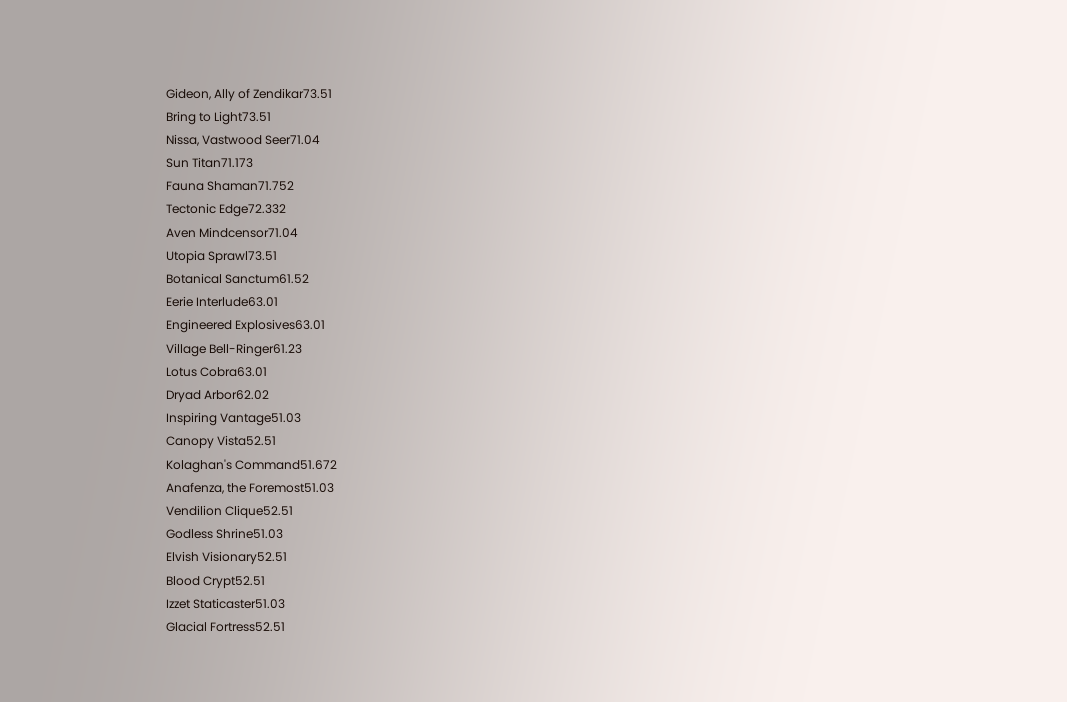Gideon, Ally of Zendikar73.51
Bring to Light73.51
Nissa, Vastwood Seer71.04
Sun Titan71.173
Fauna Shaman71.752
Tectonic Edge72.332
Aven Mindcensor71.04
Utopia Sprawl73.51
Botanical Sanctum61.52
Eerie Interlude63.01
Engineered Explosives63.01
Village Bell-Ringer61.23
Lotus Cobra63.01
Dryad Arbor62.02
Inspiring Vantage51.03
Canopy Vista52.51
Kolaghan's Command51.672
Anafenza, the Foremost51.03
Vendilion Clique52.51
Godless Shrine51.03
Elvish Visionary52.51
Blood Crypt52.51
Izzet Staticaster51.03
Glacial Fortress52.51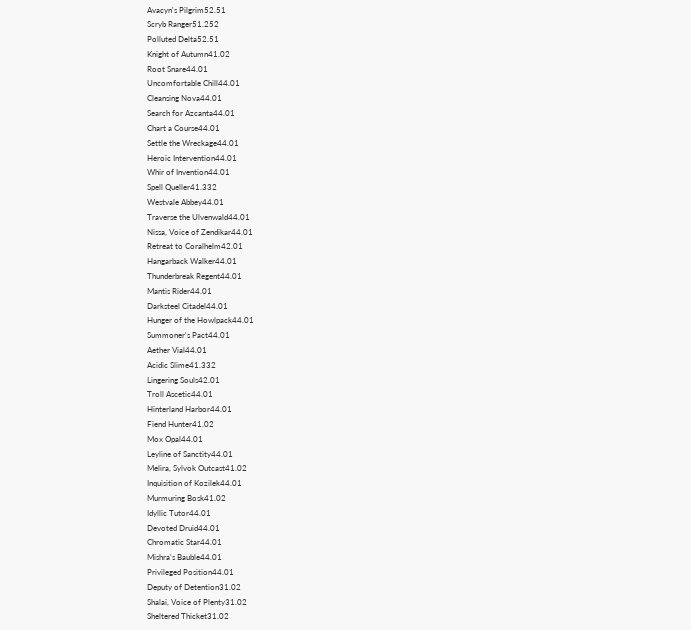Avacyn's Pilgrim52.51
Scryb Ranger51.252
Polluted Delta52.51
Knight of Autumn41.02
Root Snare44.01
Uncomfortable Chill44.01
Cleansing Nova44.01
Search for Azcanta44.01
Chart a Course44.01
Settle the Wreckage44.01
Heroic Intervention44.01
Whir of Invention44.01
Spell Queller41.332
Westvale Abbey44.01
Traverse the Ulvenwald44.01
Nissa, Voice of Zendikar44.01
Retreat to Coralhelm42.01
Hangarback Walker44.01
Thunderbreak Regent44.01
Mantis Rider44.01
Darksteel Citadel44.01
Hunger of the Howlpack44.01
Summoner's Pact44.01
Aether Vial44.01
Acidic Slime41.332
Lingering Souls42.01
Troll Ascetic44.01
Hinterland Harbor44.01
Fiend Hunter41.02
Mox Opal44.01
Leyline of Sanctity44.01
Melira, Sylvok Outcast41.02
Inquisition of Kozilek44.01
Murmuring Bosk41.02
Idyllic Tutor44.01
Devoted Druid44.01
Chromatic Star44.01
Mishra's Bauble44.01
Privileged Position44.01
Deputy of Detention31.02
Shalai, Voice of Plenty31.02
Sheltered Thicket31.02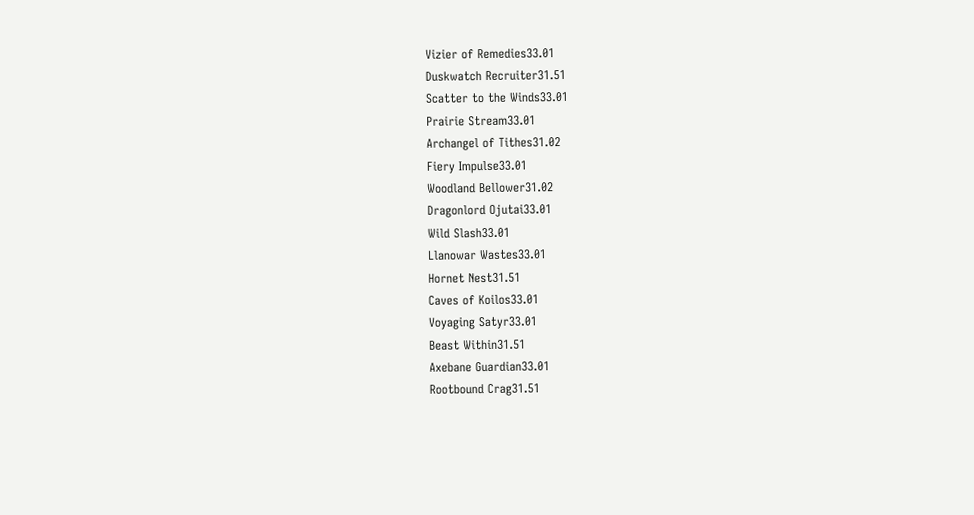Vizier of Remedies33.01
Duskwatch Recruiter31.51
Scatter to the Winds33.01
Prairie Stream33.01
Archangel of Tithes31.02
Fiery Impulse33.01
Woodland Bellower31.02
Dragonlord Ojutai33.01
Wild Slash33.01
Llanowar Wastes33.01
Hornet Nest31.51
Caves of Koilos33.01
Voyaging Satyr33.01
Beast Within31.51
Axebane Guardian33.01
Rootbound Crag31.51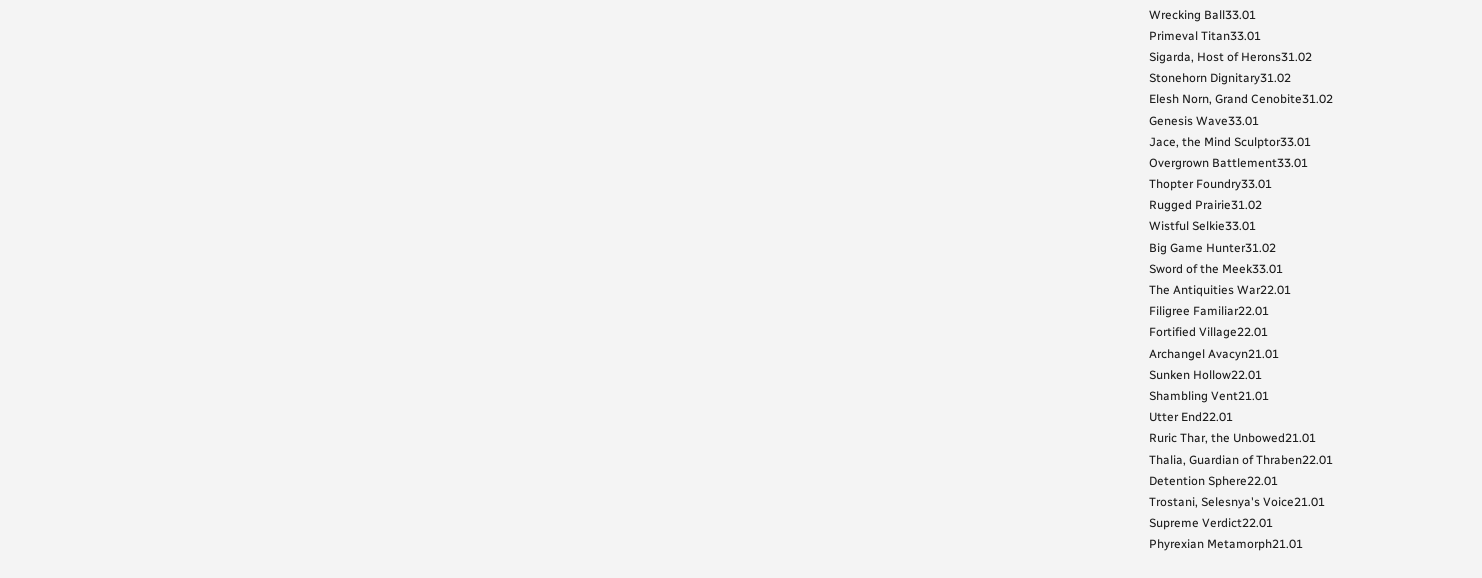Wrecking Ball33.01
Primeval Titan33.01
Sigarda, Host of Herons31.02
Stonehorn Dignitary31.02
Elesh Norn, Grand Cenobite31.02
Genesis Wave33.01
Jace, the Mind Sculptor33.01
Overgrown Battlement33.01
Thopter Foundry33.01
Rugged Prairie31.02
Wistful Selkie33.01
Big Game Hunter31.02
Sword of the Meek33.01
The Antiquities War22.01
Filigree Familiar22.01
Fortified Village22.01
Archangel Avacyn21.01
Sunken Hollow22.01
Shambling Vent21.01
Utter End22.01
Ruric Thar, the Unbowed21.01
Thalia, Guardian of Thraben22.01
Detention Sphere22.01
Trostani, Selesnya's Voice21.01
Supreme Verdict22.01
Phyrexian Metamorph21.01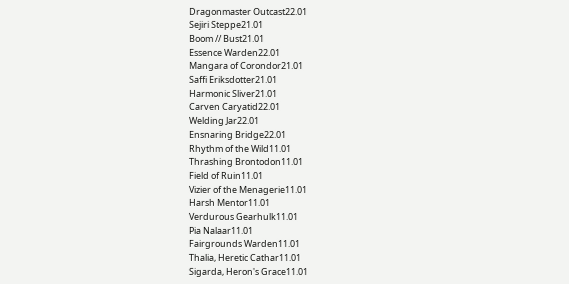Dragonmaster Outcast22.01
Sejiri Steppe21.01
Boom // Bust21.01
Essence Warden22.01
Mangara of Corondor21.01
Saffi Eriksdotter21.01
Harmonic Sliver21.01
Carven Caryatid22.01
Welding Jar22.01
Ensnaring Bridge22.01
Rhythm of the Wild11.01
Thrashing Brontodon11.01
Field of Ruin11.01
Vizier of the Menagerie11.01
Harsh Mentor11.01
Verdurous Gearhulk11.01
Pia Nalaar11.01
Fairgrounds Warden11.01
Thalia, Heretic Cathar11.01
Sigarda, Heron's Grace11.01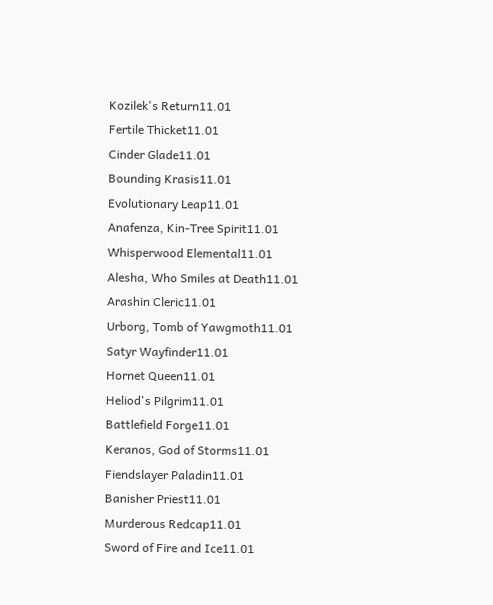Kozilek's Return11.01
Fertile Thicket11.01
Cinder Glade11.01
Bounding Krasis11.01
Evolutionary Leap11.01
Anafenza, Kin-Tree Spirit11.01
Whisperwood Elemental11.01
Alesha, Who Smiles at Death11.01
Arashin Cleric11.01
Urborg, Tomb of Yawgmoth11.01
Satyr Wayfinder11.01
Hornet Queen11.01
Heliod's Pilgrim11.01
Battlefield Forge11.01
Keranos, God of Storms11.01
Fiendslayer Paladin11.01
Banisher Priest11.01
Murderous Redcap11.01
Sword of Fire and Ice11.01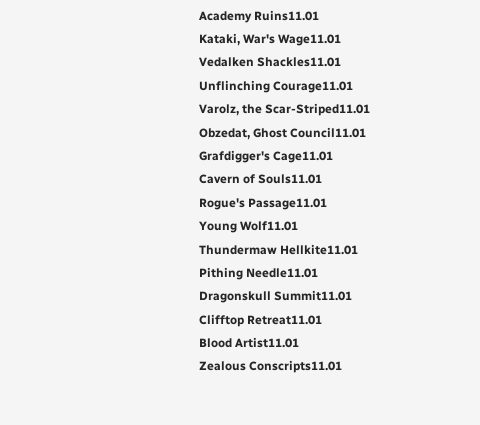Academy Ruins11.01
Kataki, War's Wage11.01
Vedalken Shackles11.01
Unflinching Courage11.01
Varolz, the Scar-Striped11.01
Obzedat, Ghost Council11.01
Grafdigger's Cage11.01
Cavern of Souls11.01
Rogue's Passage11.01
Young Wolf11.01
Thundermaw Hellkite11.01
Pithing Needle11.01
Dragonskull Summit11.01
Clifftop Retreat11.01
Blood Artist11.01
Zealous Conscripts11.01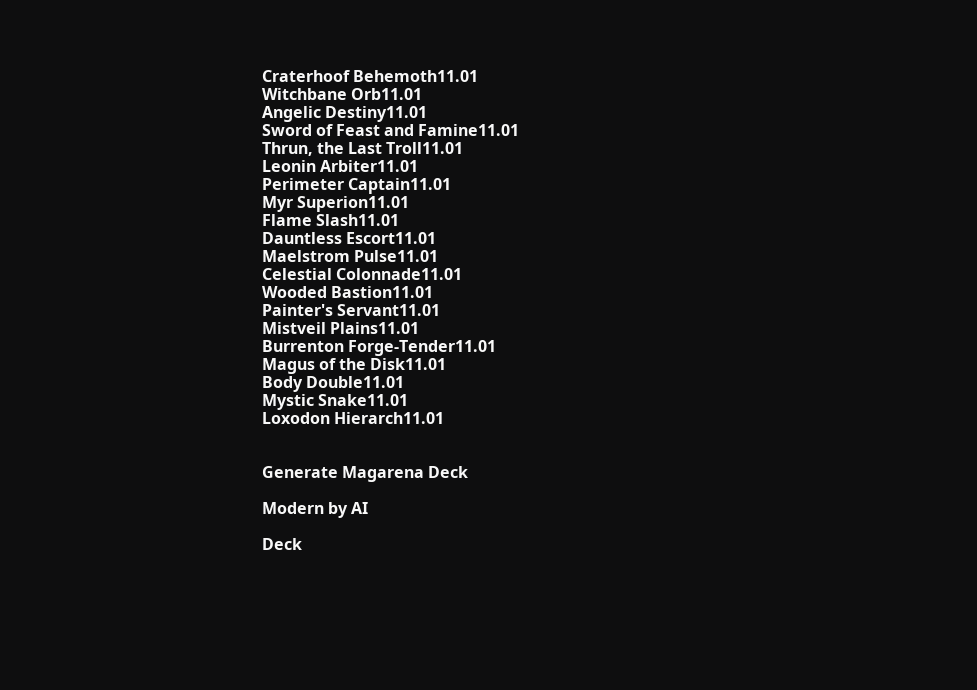Craterhoof Behemoth11.01
Witchbane Orb11.01
Angelic Destiny11.01
Sword of Feast and Famine11.01
Thrun, the Last Troll11.01
Leonin Arbiter11.01
Perimeter Captain11.01
Myr Superion11.01
Flame Slash11.01
Dauntless Escort11.01
Maelstrom Pulse11.01
Celestial Colonnade11.01
Wooded Bastion11.01
Painter's Servant11.01
Mistveil Plains11.01
Burrenton Forge-Tender11.01
Magus of the Disk11.01
Body Double11.01
Mystic Snake11.01
Loxodon Hierarch11.01


Generate Magarena Deck

Modern by AI

Deck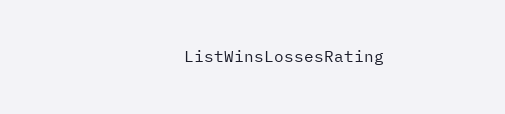ListWinsLossesRating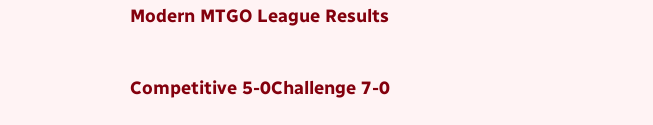Modern MTGO League Results

Competitive 5-0Challenge 7-0